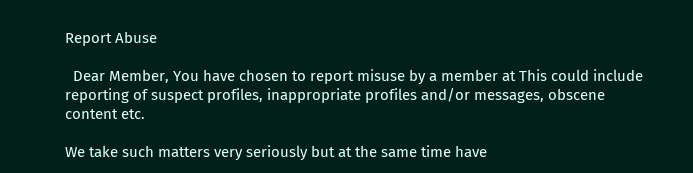Report Abuse

  Dear Member, You have chosen to report misuse by a member at This could include reporting of suspect profiles, inappropriate profiles and/or messages, obscene content etc.

We take such matters very seriously but at the same time have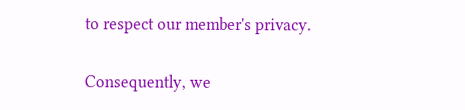to respect our member's privacy.

Consequently, we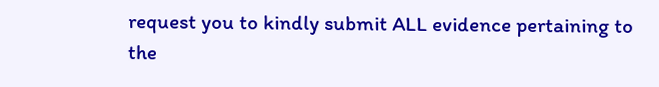request you to kindly submit ALL evidence pertaining to the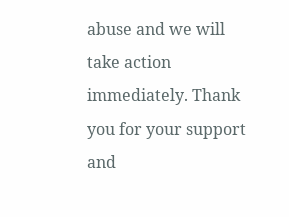abuse and we will take action immediately. Thank you for your support and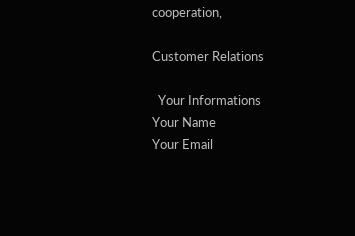cooperation,

Customer Relations

  Your Informations
Your Name
Your Email